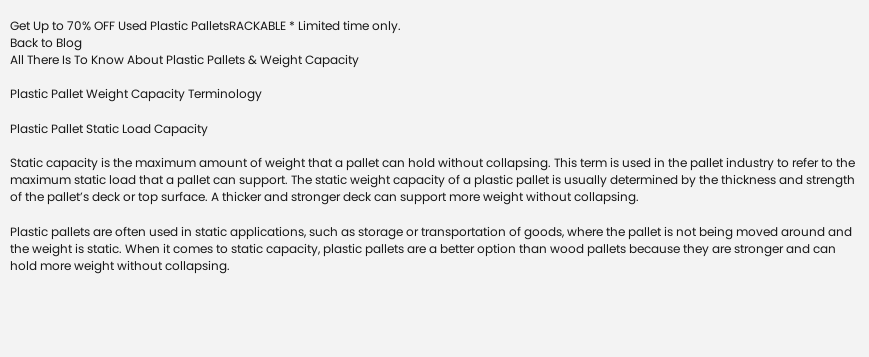Get Up to 70% OFF Used Plastic PalletsRACKABLE * Limited time only.
Back to Blog
All There Is To Know About Plastic Pallets & Weight Capacity

Plastic Pallet Weight Capacity Terminology

Plastic Pallet Static Load Capacity

Static capacity is the maximum amount of weight that a pallet can hold without collapsing. This term is used in the pallet industry to refer to the maximum static load that a pallet can support. The static weight capacity of a plastic pallet is usually determined by the thickness and strength of the pallet’s deck or top surface. A thicker and stronger deck can support more weight without collapsing.

Plastic pallets are often used in static applications, such as storage or transportation of goods, where the pallet is not being moved around and the weight is static. When it comes to static capacity, plastic pallets are a better option than wood pallets because they are stronger and can hold more weight without collapsing.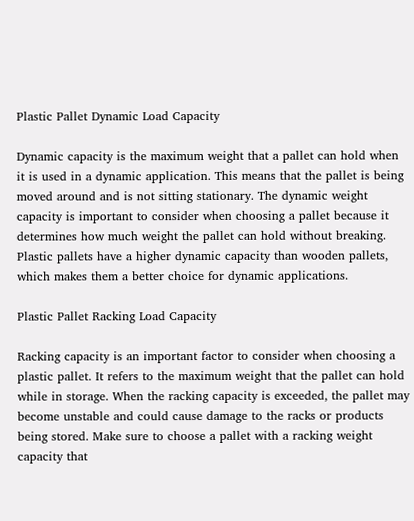Plastic Pallet Dynamic Load Capacity

Dynamic capacity is the maximum weight that a pallet can hold when it is used in a dynamic application. This means that the pallet is being moved around and is not sitting stationary. The dynamic weight capacity is important to consider when choosing a pallet because it determines how much weight the pallet can hold without breaking. Plastic pallets have a higher dynamic capacity than wooden pallets, which makes them a better choice for dynamic applications.

Plastic Pallet Racking Load Capacity

Racking capacity is an important factor to consider when choosing a plastic pallet. It refers to the maximum weight that the pallet can hold while in storage. When the racking capacity is exceeded, the pallet may become unstable and could cause damage to the racks or products being stored. Make sure to choose a pallet with a racking weight capacity that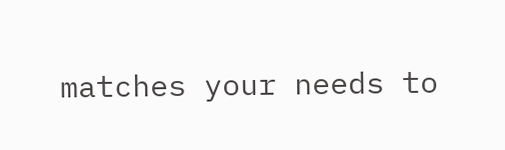matches your needs to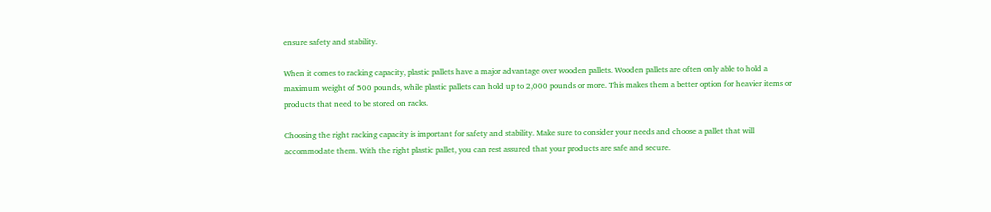ensure safety and stability.

When it comes to racking capacity, plastic pallets have a major advantage over wooden pallets. Wooden pallets are often only able to hold a maximum weight of 500 pounds, while plastic pallets can hold up to 2,000 pounds or more. This makes them a better option for heavier items or products that need to be stored on racks.

Choosing the right racking capacity is important for safety and stability. Make sure to consider your needs and choose a pallet that will accommodate them. With the right plastic pallet, you can rest assured that your products are safe and secure.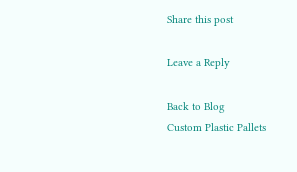Share this post

Leave a Reply

Back to Blog
Custom Plastic Pallets